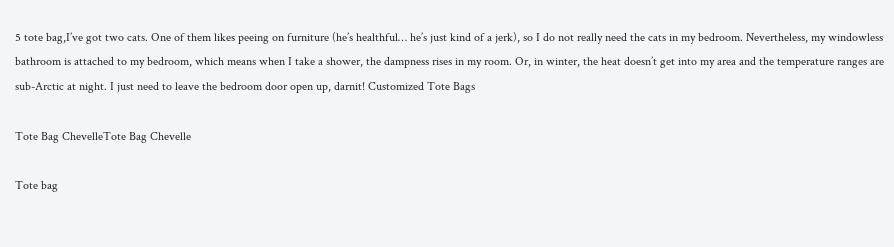5 tote bag,I’ve got two cats. One of them likes peeing on furniture (he’s healthful… he’s just kind of a jerk), so I do not really need the cats in my bedroom. Nevertheless, my windowless bathroom is attached to my bedroom, which means when I take a shower, the dampness rises in my room. Or, in winter, the heat doesn’t get into my area and the temperature ranges are sub-Arctic at night. I just need to leave the bedroom door open up, darnit! Customized Tote Bags

Tote Bag ChevelleTote Bag Chevelle

Tote bag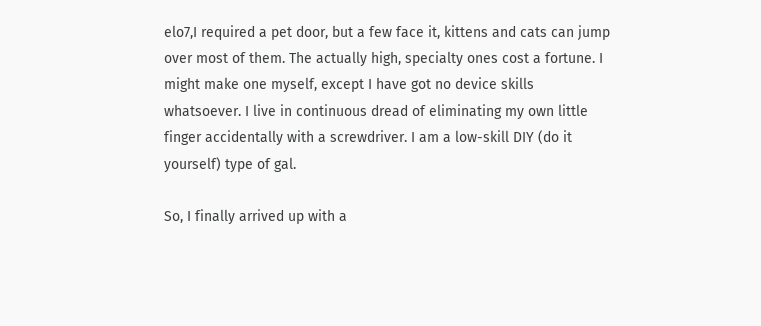elo7,I required a pet door, but a few face it, kittens and cats can jump over most of them. The actually high, specialty ones cost a fortune. I might make one myself, except I have got no device skills whatsoever. I live in continuous dread of eliminating my own little finger accidentally with a screwdriver. I am a low-skill DIY (do it yourself) type of gal.

So, I finally arrived up with a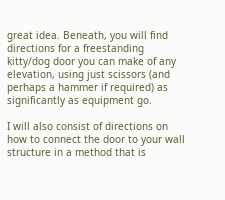great idea. Beneath, you will find directions for a freestanding kitty/dog door you can make of any elevation, using just scissors (and perhaps a hammer if required) as significantly as equipment go.

I will also consist of directions on how to connect the door to your wall structure in a method that is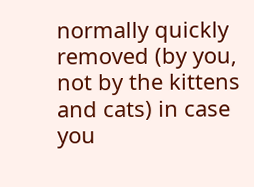normally quickly removed (by you, not by the kittens and cats) in case you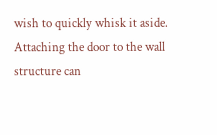wish to quickly whisk it aside. Attaching the door to the wall structure can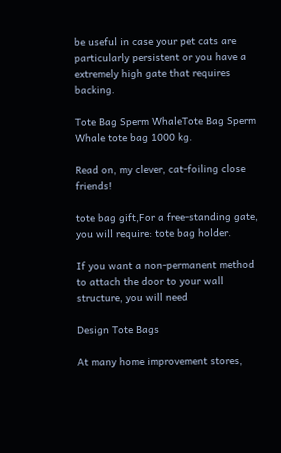be useful in case your pet cats are particularly persistent or you have a extremely high gate that requires backing.

Tote Bag Sperm WhaleTote Bag Sperm Whale tote bag 1000 kg.

Read on, my clever, cat-foiling close friends!

tote bag gift,For a free-standing gate, you will require: tote bag holder.

If you want a non-permanent method to attach the door to your wall structure, you will need

Design Tote Bags

At many home improvement stores,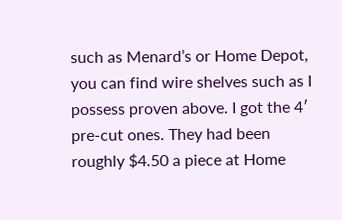such as Menard’s or Home Depot, you can find wire shelves such as I possess proven above. I got the 4′ pre-cut ones. They had been roughly $4.50 a piece at Home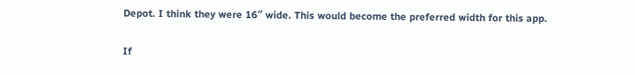Depot. I think they were 16″ wide. This would become the preferred width for this app.

If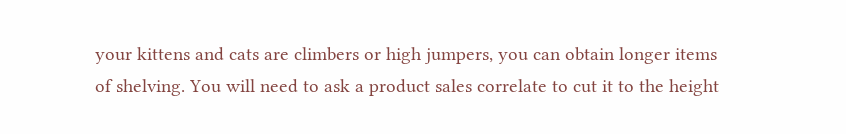your kittens and cats are climbers or high jumpers, you can obtain longer items of shelving. You will need to ask a product sales correlate to cut it to the height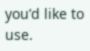you’d like to use.